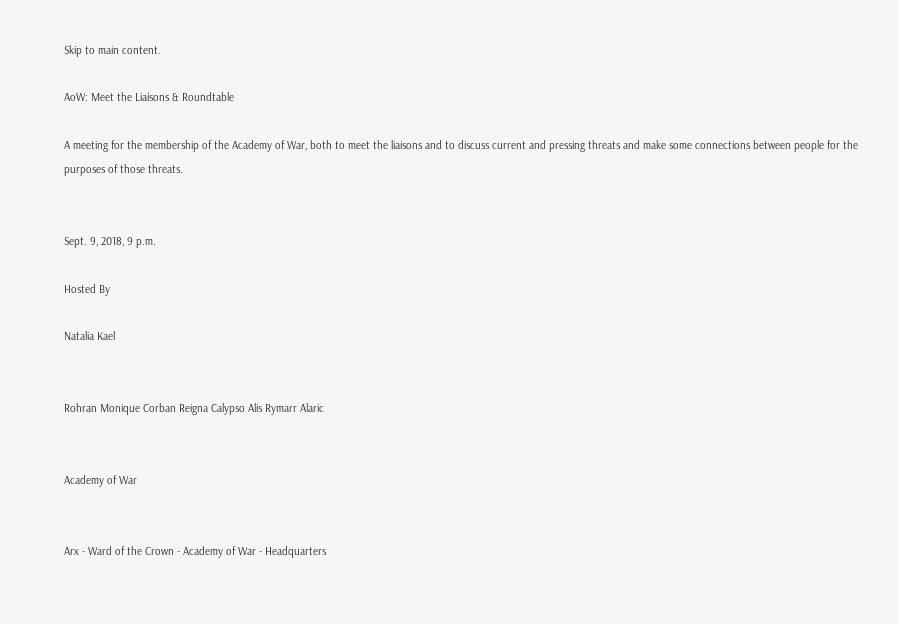Skip to main content.

AoW: Meet the Liaisons & Roundtable

A meeting for the membership of the Academy of War, both to meet the liaisons and to discuss current and pressing threats and make some connections between people for the purposes of those threats.


Sept. 9, 2018, 9 p.m.

Hosted By

Natalia Kael


Rohran Monique Corban Reigna Calypso Alis Rymarr Alaric


Academy of War


Arx - Ward of the Crown - Academy of War - Headquarters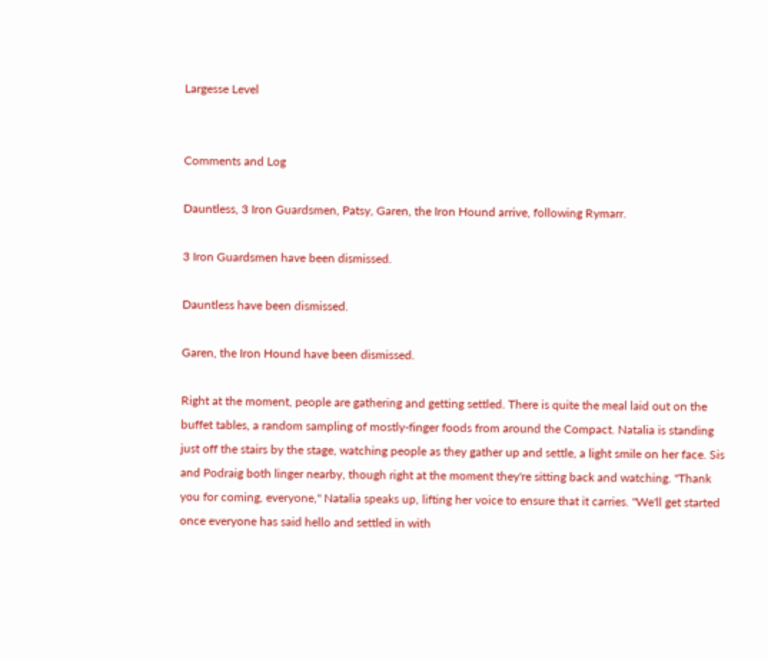Largesse Level


Comments and Log

Dauntless, 3 Iron Guardsmen, Patsy, Garen, the Iron Hound arrive, following Rymarr.

3 Iron Guardsmen have been dismissed.

Dauntless have been dismissed.

Garen, the Iron Hound have been dismissed.

Right at the moment, people are gathering and getting settled. There is quite the meal laid out on the buffet tables, a random sampling of mostly-finger foods from around the Compact. Natalia is standing just off the stairs by the stage, watching people as they gather up and settle, a light smile on her face. Sis and Podraig both linger nearby, though right at the moment they're sitting back and watching. "Thank you for coming, everyone," Natalia speaks up, lifting her voice to ensure that it carries. "We'll get started once everyone has said hello and settled in with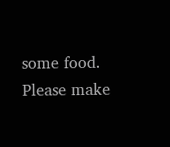some food. Please make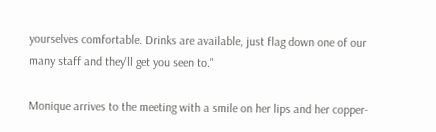yourselves comfortable. Drinks are available, just flag down one of our many staff and they'll get you seen to."

Monique arrives to the meeting with a smile on her lips and her copper-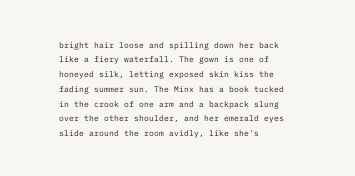bright hair loose and spilling down her back like a fiery waterfall. The gown is one of honeyed silk, letting exposed skin kiss the fading summer sun. The Minx has a book tucked in the crook of one arm and a backpack slung over the other shoulder, and her emerald eyes slide around the room avidly, like she's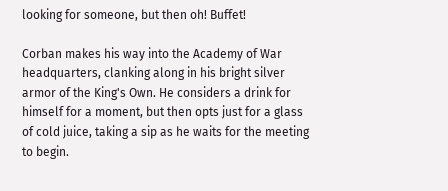looking for someone, but then oh! Buffet!

Corban makes his way into the Academy of War headquarters, clanking along in his bright silver armor of the King's Own. He considers a drink for himself for a moment, but then opts just for a glass of cold juice, taking a sip as he waits for the meeting to begin.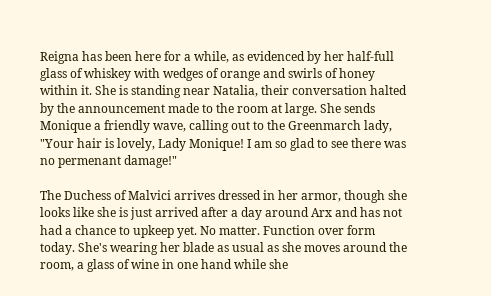Reigna has been here for a while, as evidenced by her half-full glass of whiskey with wedges of orange and swirls of honey within it. She is standing near Natalia, their conversation halted by the announcement made to the room at large. She sends Monique a friendly wave, calling out to the Greenmarch lady, "Your hair is lovely, Lady Monique! I am so glad to see there was no permenant damage!"

The Duchess of Malvici arrives dressed in her armor, though she looks like she is just arrived after a day around Arx and has not had a chance to upkeep yet. No matter. Function over form today. She's wearing her blade as usual as she moves around the room, a glass of wine in one hand while she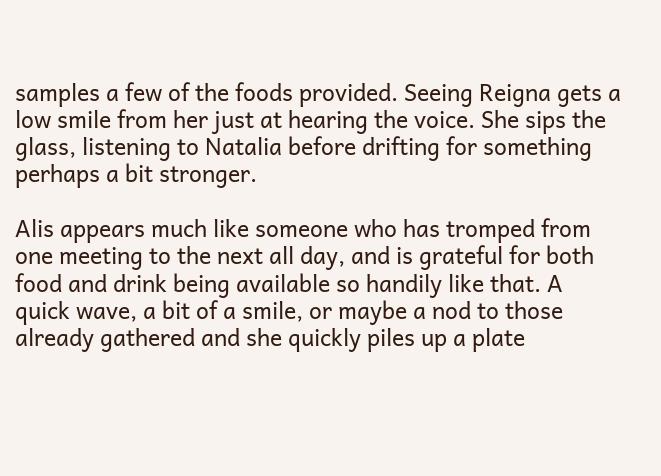samples a few of the foods provided. Seeing Reigna gets a low smile from her just at hearing the voice. She sips the glass, listening to Natalia before drifting for something perhaps a bit stronger.

Alis appears much like someone who has tromped from one meeting to the next all day, and is grateful for both food and drink being available so handily like that. A quick wave, a bit of a smile, or maybe a nod to those already gathered and she quickly piles up a plate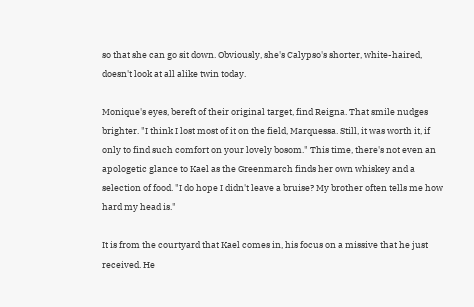so that she can go sit down. Obviously, she's Calypso's shorter, white-haired, doesn't look at all alike twin today.

Monique's eyes, bereft of their original target, find Reigna. That smile nudges brighter. "I think I lost most of it on the field, Marquessa. Still, it was worth it, if only to find such comfort on your lovely bosom." This time, there's not even an apologetic glance to Kael as the Greenmarch finds her own whiskey and a selection of food. "I do hope I didn't leave a bruise? My brother often tells me how hard my head is."

It is from the courtyard that Kael comes in, his focus on a missive that he just received. He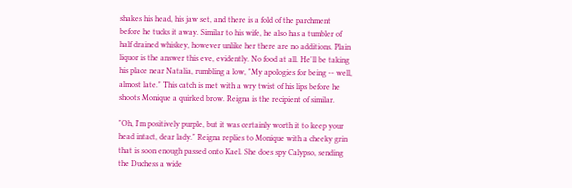shakes his head, his jaw set, and there is a fold of the parchment before he tucks it away. Similar to his wife, he also has a tumbler of half drained whiskey, however unlike her there are no additions. Plain liquor is the answer this eve, evidently. No food at all. He'll be taking his place near Natalia, rumbling a low, "My apologies for being -- well, almost late." This catch is met with a wry twist of his lips before he shoots Monique a quirked brow. Reigna is the recipient of similar.

"Oh, I'm positively purple, but it was certainly worth it to keep your head intact, dear lady." Reigna replies to Monique with a cheeky grin that is soon enough passed onto Kael. She does spy Calypso, sending the Duchess a wide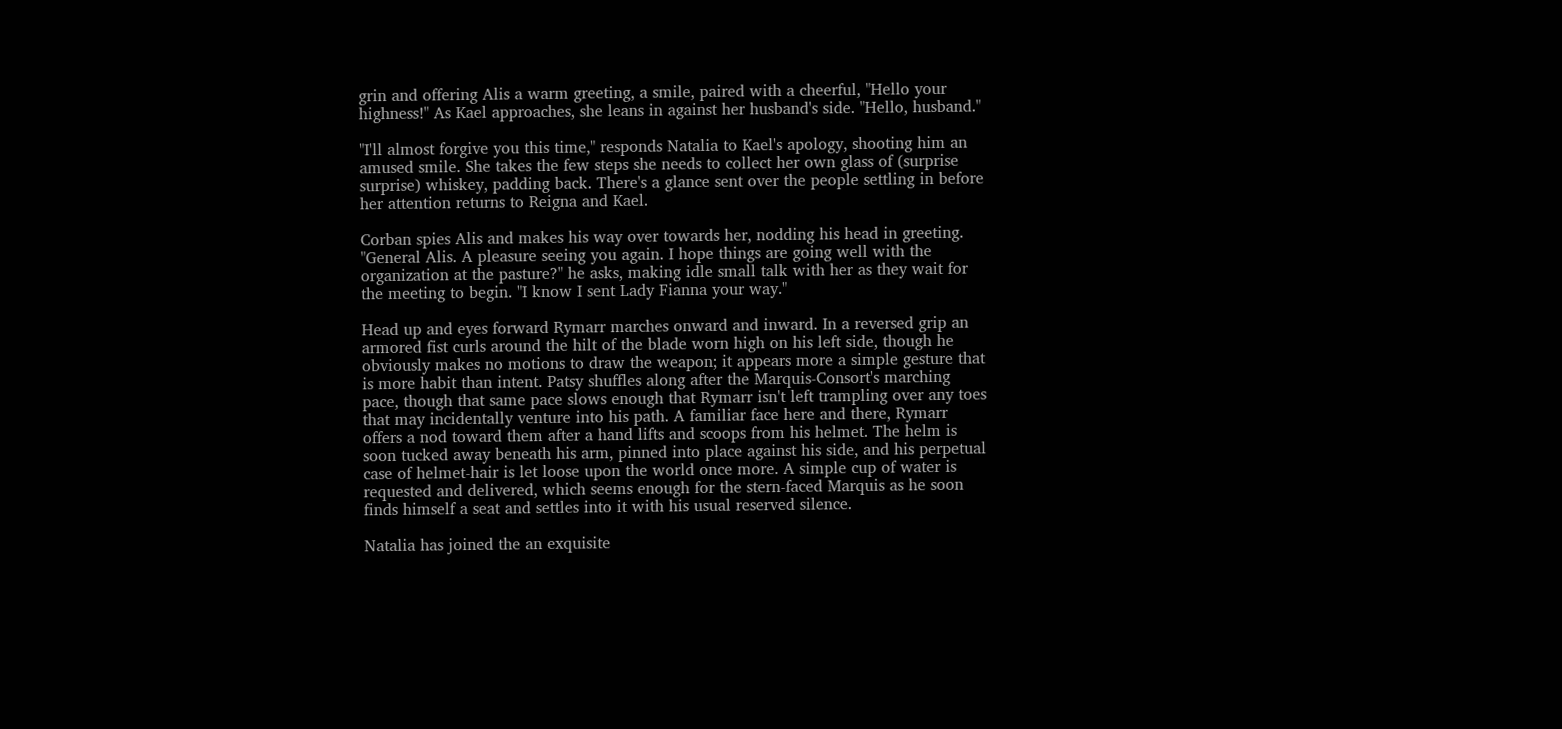grin and offering Alis a warm greeting, a smile, paired with a cheerful, "Hello your highness!" As Kael approaches, she leans in against her husband's side. "Hello, husband."

"I'll almost forgive you this time," responds Natalia to Kael's apology, shooting him an amused smile. She takes the few steps she needs to collect her own glass of (surprise surprise) whiskey, padding back. There's a glance sent over the people settling in before her attention returns to Reigna and Kael.

Corban spies Alis and makes his way over towards her, nodding his head in greeting. "General Alis. A pleasure seeing you again. I hope things are going well with the organization at the pasture?" he asks, making idle small talk with her as they wait for the meeting to begin. "I know I sent Lady Fianna your way."

Head up and eyes forward Rymarr marches onward and inward. In a reversed grip an armored fist curls around the hilt of the blade worn high on his left side, though he obviously makes no motions to draw the weapon; it appears more a simple gesture that is more habit than intent. Patsy shuffles along after the Marquis-Consort's marching pace, though that same pace slows enough that Rymarr isn't left trampling over any toes that may incidentally venture into his path. A familiar face here and there, Rymarr offers a nod toward them after a hand lifts and scoops from his helmet. The helm is soon tucked away beneath his arm, pinned into place against his side, and his perpetual case of helmet-hair is let loose upon the world once more. A simple cup of water is requested and delivered, which seems enough for the stern-faced Marquis as he soon finds himself a seat and settles into it with his usual reserved silence.

Natalia has joined the an exquisite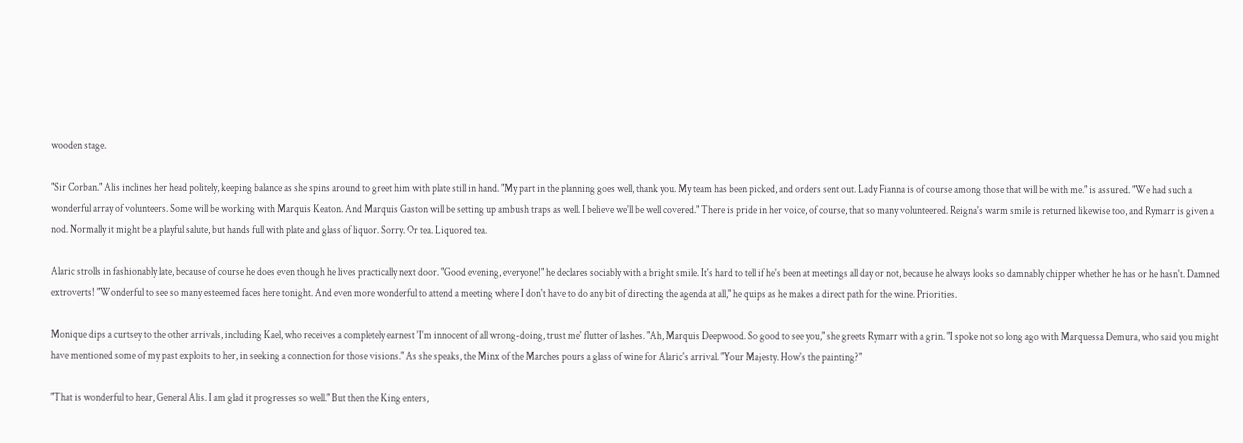wooden stage.

"Sir Corban." Alis inclines her head politely, keeping balance as she spins around to greet him with plate still in hand. "My part in the planning goes well, thank you. My team has been picked, and orders sent out. Lady Fianna is of course among those that will be with me." is assured. "We had such a wonderful array of volunteers. Some will be working with Marquis Keaton. And Marquis Gaston will be setting up ambush traps as well. I believe we'll be well covered." There is pride in her voice, of course, that so many volunteered. Reigna's warm smile is returned likewise too, and Rymarr is given a nod. Normally it might be a playful salute, but hands full with plate and glass of liquor. Sorry. Or tea. Liquored tea.

Alaric strolls in fashionably late, because of course he does even though he lives practically next door. "Good evening, everyone!" he declares sociably with a bright smile. It's hard to tell if he's been at meetings all day or not, because he always looks so damnably chipper whether he has or he hasn't. Damned extroverts! "Wonderful to see so many esteemed faces here tonight. And even more wonderful to attend a meeting where I don't have to do any bit of directing the agenda at all," he quips as he makes a direct path for the wine. Priorities.

Monique dips a curtsey to the other arrivals, including Kael, who receives a completely earnest 'I'm innocent of all wrong-doing, trust me' flutter of lashes. "Ah, Marquis Deepwood. So good to see you," she greets Rymarr with a grin. "I spoke not so long ago with Marquessa Demura, who said you might have mentioned some of my past exploits to her, in seeking a connection for those visions." As she speaks, the Minx of the Marches pours a glass of wine for Alaric's arrival. "Your Majesty. How's the painting?"

"That is wonderful to hear, General Alis. I am glad it progresses so well." But then the King enters,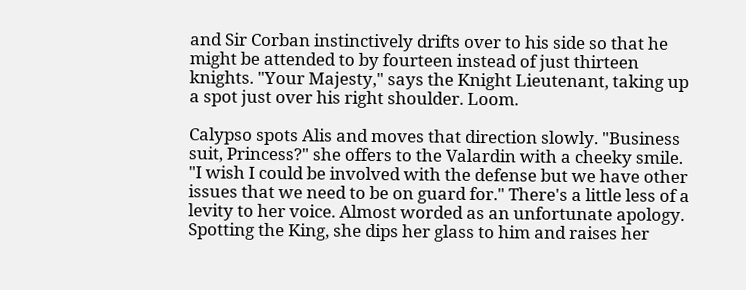and Sir Corban instinctively drifts over to his side so that he might be attended to by fourteen instead of just thirteen knights. "Your Majesty," says the Knight Lieutenant, taking up a spot just over his right shoulder. Loom.

Calypso spots Alis and moves that direction slowly. "Business suit, Princess?" she offers to the Valardin with a cheeky smile. "I wish I could be involved with the defense but we have other issues that we need to be on guard for." There's a little less of a levity to her voice. Almost worded as an unfortunate apology. Spotting the King, she dips her glass to him and raises her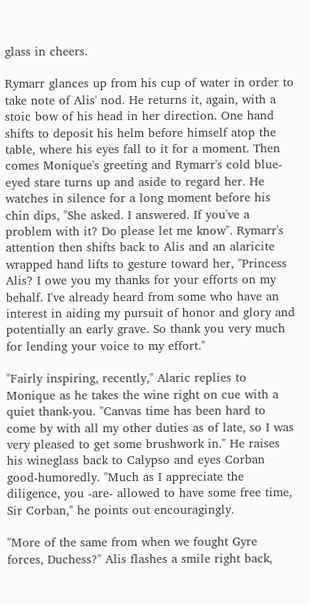glass in cheers.

Rymarr glances up from his cup of water in order to take note of Alis' nod. He returns it, again, with a stoic bow of his head in her direction. One hand shifts to deposit his helm before himself atop the table, where his eyes fall to it for a moment. Then comes Monique's greeting and Rymarr's cold blue-eyed stare turns up and aside to regard her. He watches in silence for a long moment before his chin dips, "She asked. I answered. If you've a problem with it? Do please let me know". Rymarr's attention then shifts back to Alis and an alaricite wrapped hand lifts to gesture toward her, "Princess Alis? I owe you my thanks for your efforts on my behalf. I've already heard from some who have an interest in aiding my pursuit of honor and glory and potentially an early grave. So thank you very much for lending your voice to my effort."

"Fairly inspiring, recently," Alaric replies to Monique as he takes the wine right on cue with a quiet thank-you. "Canvas time has been hard to come by with all my other duties as of late, so I was very pleased to get some brushwork in." He raises his wineglass back to Calypso and eyes Corban good-humoredly. "Much as I appreciate the diligence, you -are- allowed to have some free time, Sir Corban," he points out encouragingly.

"More of the same from when we fought Gyre forces, Duchess?" Alis flashes a smile right back,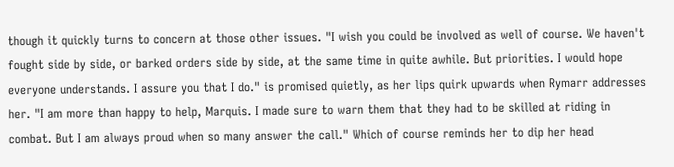though it quickly turns to concern at those other issues. "I wish you could be involved as well of course. We haven't fought side by side, or barked orders side by side, at the same time in quite awhile. But priorities. I would hope everyone understands. I assure you that I do." is promised quietly, as her lips quirk upwards when Rymarr addresses her. "I am more than happy to help, Marquis. I made sure to warn them that they had to be skilled at riding in combat. But I am always proud when so many answer the call." Which of course reminds her to dip her head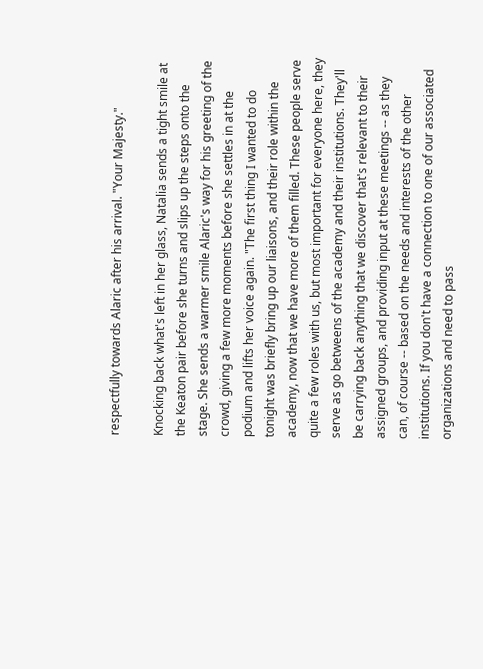respectfully towards Alaric after his arrival. "Your Majesty."

Knocking back what's left in her glass, Natalia sends a tight smile at the Keaton pair before she turns and slips up the steps onto the stage. She sends a warmer smile Alaric's way for his greeting of the crowd, giving a few more moments before she settles in at the podium and lifts her voice again. "The first thing I wanted to do tonight was briefly bring up our liaisons, and their role within the academy, now that we have more of them filled. These people serve quite a few roles with us, but most important for everyone here, they serve as go betweens of the academy and their institutions. They'll be carrying back anything that we discover that's relevant to their assigned groups, and providing input at these meetings -- as they can, of course -- based on the needs and interests of the other institutions. If you don't have a connection to one of our associated organizations and need to pass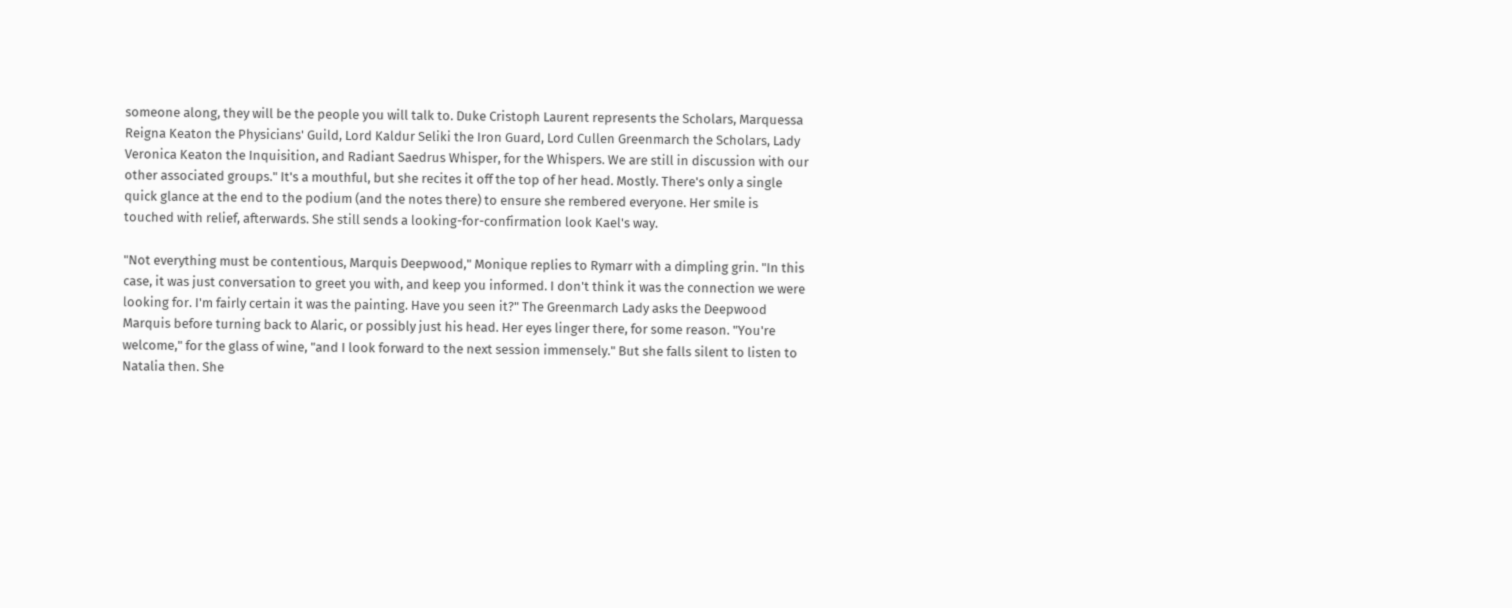someone along, they will be the people you will talk to. Duke Cristoph Laurent represents the Scholars, Marquessa Reigna Keaton the Physicians' Guild, Lord Kaldur Seliki the Iron Guard, Lord Cullen Greenmarch the Scholars, Lady Veronica Keaton the Inquisition, and Radiant Saedrus Whisper, for the Whispers. We are still in discussion with our other associated groups." It's a mouthful, but she recites it off the top of her head. Mostly. There's only a single quick glance at the end to the podium (and the notes there) to ensure she rembered everyone. Her smile is touched with relief, afterwards. She still sends a looking-for-confirmation look Kael's way.

"Not everything must be contentious, Marquis Deepwood," Monique replies to Rymarr with a dimpling grin. "In this case, it was just conversation to greet you with, and keep you informed. I don't think it was the connection we were looking for. I'm fairly certain it was the painting. Have you seen it?" The Greenmarch Lady asks the Deepwood Marquis before turning back to Alaric, or possibly just his head. Her eyes linger there, for some reason. "You're welcome," for the glass of wine, "and I look forward to the next session immensely." But she falls silent to listen to Natalia then. She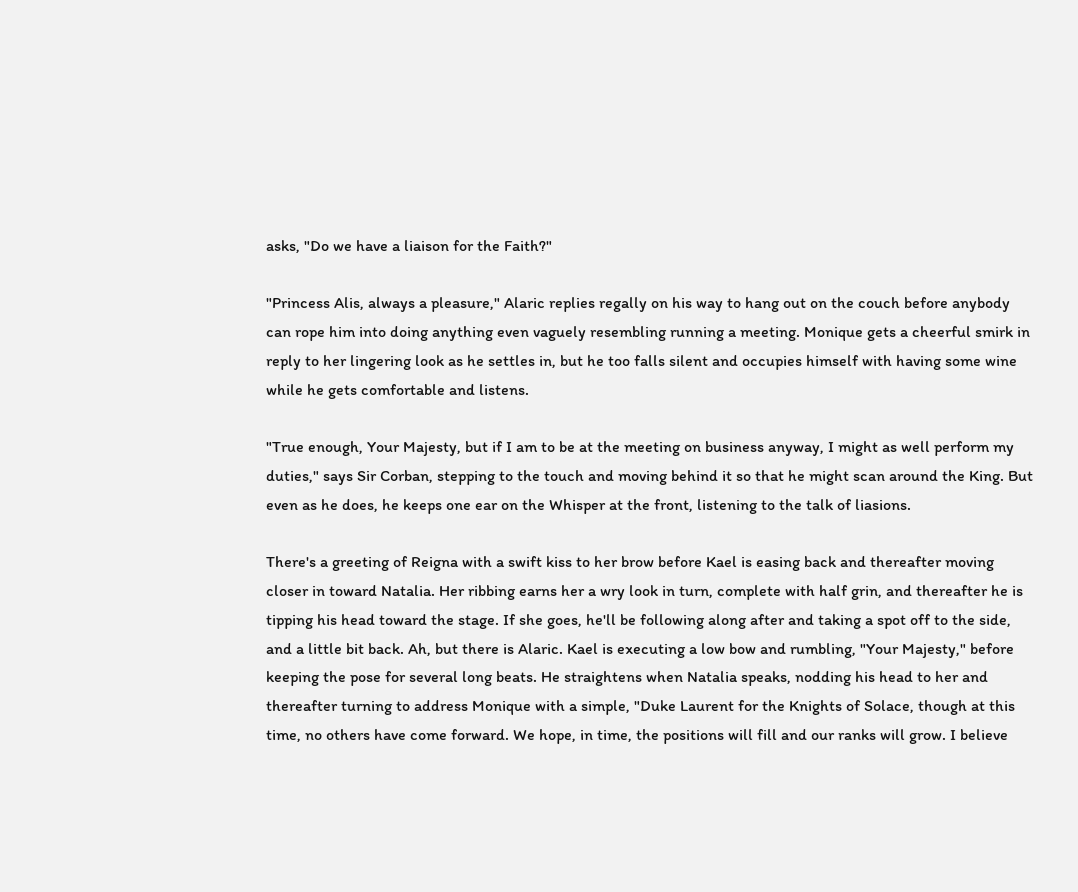asks, "Do we have a liaison for the Faith?"

"Princess Alis, always a pleasure," Alaric replies regally on his way to hang out on the couch before anybody can rope him into doing anything even vaguely resembling running a meeting. Monique gets a cheerful smirk in reply to her lingering look as he settles in, but he too falls silent and occupies himself with having some wine while he gets comfortable and listens.

"True enough, Your Majesty, but if I am to be at the meeting on business anyway, I might as well perform my duties," says Sir Corban, stepping to the touch and moving behind it so that he might scan around the King. But even as he does, he keeps one ear on the Whisper at the front, listening to the talk of liasions.

There's a greeting of Reigna with a swift kiss to her brow before Kael is easing back and thereafter moving closer in toward Natalia. Her ribbing earns her a wry look in turn, complete with half grin, and thereafter he is tipping his head toward the stage. If she goes, he'll be following along after and taking a spot off to the side, and a little bit back. Ah, but there is Alaric. Kael is executing a low bow and rumbling, "Your Majesty," before keeping the pose for several long beats. He straightens when Natalia speaks, nodding his head to her and thereafter turning to address Monique with a simple, "Duke Laurent for the Knights of Solace, though at this time, no others have come forward. We hope, in time, the positions will fill and our ranks will grow. I believe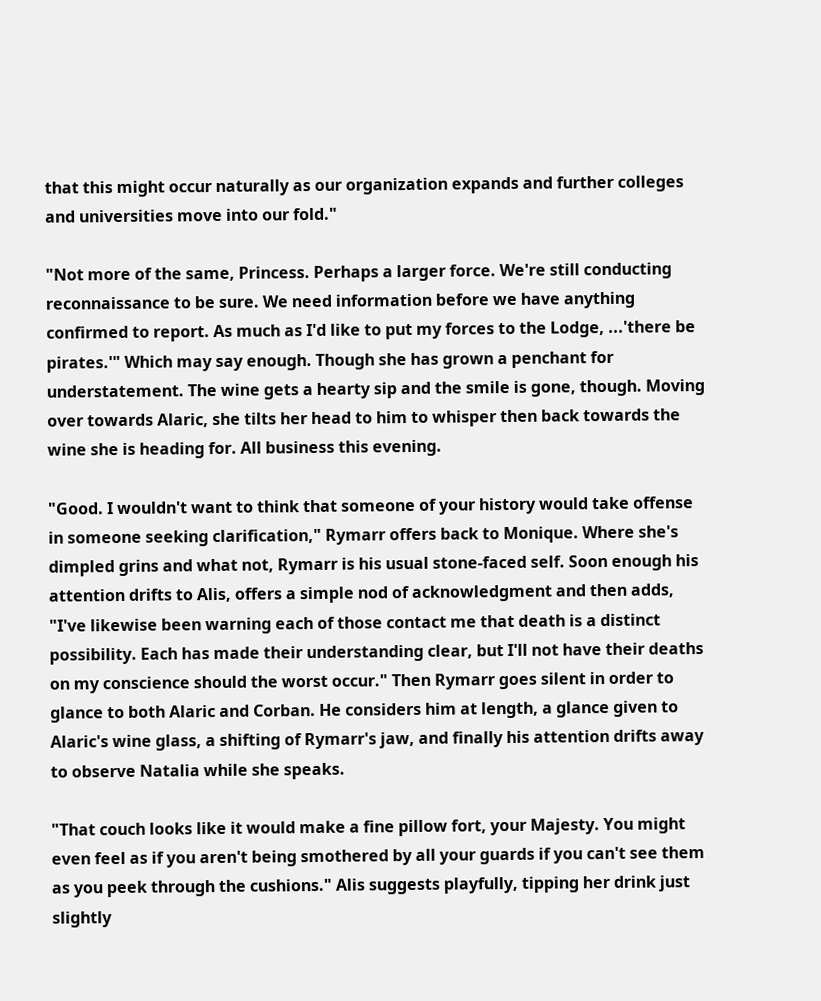that this might occur naturally as our organization expands and further colleges and universities move into our fold."

"Not more of the same, Princess. Perhaps a larger force. We're still conducting reconnaissance to be sure. We need information before we have anything confirmed to report. As much as I'd like to put my forces to the Lodge, ...'there be pirates.'" Which may say enough. Though she has grown a penchant for understatement. The wine gets a hearty sip and the smile is gone, though. Moving over towards Alaric, she tilts her head to him to whisper then back towards the wine she is heading for. All business this evening.

"Good. I wouldn't want to think that someone of your history would take offense in someone seeking clarification," Rymarr offers back to Monique. Where she's dimpled grins and what not, Rymarr is his usual stone-faced self. Soon enough his attention drifts to Alis, offers a simple nod of acknowledgment and then adds, "I've likewise been warning each of those contact me that death is a distinct possibility. Each has made their understanding clear, but I'll not have their deaths on my conscience should the worst occur." Then Rymarr goes silent in order to glance to both Alaric and Corban. He considers him at length, a glance given to Alaric's wine glass, a shifting of Rymarr's jaw, and finally his attention drifts away to observe Natalia while she speaks.

"That couch looks like it would make a fine pillow fort, your Majesty. You might even feel as if you aren't being smothered by all your guards if you can't see them as you peek through the cushions." Alis suggests playfully, tipping her drink just slightly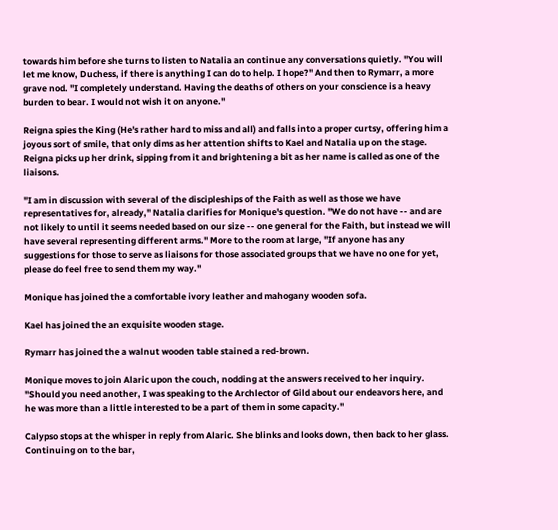towards him before she turns to listen to Natalia an continue any conversations quietly. "You will let me know, Duchess, if there is anything I can do to help. I hope?" And then to Rymarr, a more grave nod. "I completely understand. Having the deaths of others on your conscience is a heavy burden to bear. I would not wish it on anyone."

Reigna spies the King (He's rather hard to miss and all) and falls into a proper curtsy, offering him a joyous sort of smile, that only dims as her attention shifts to Kael and Natalia up on the stage. Reigna picks up her drink, sipping from it and brightening a bit as her name is called as one of the liaisons.

"I am in discussion with several of the discipleships of the Faith as well as those we have representatives for, already," Natalia clarifies for Monique's question. "We do not have -- and are not likely to until it seems needed based on our size -- one general for the Faith, but instead we will have several representing different arms." More to the room at large, "If anyone has any suggestions for those to serve as liaisons for those associated groups that we have no one for yet, please do feel free to send them my way."

Monique has joined the a comfortable ivory leather and mahogany wooden sofa.

Kael has joined the an exquisite wooden stage.

Rymarr has joined the a walnut wooden table stained a red-brown.

Monique moves to join Alaric upon the couch, nodding at the answers received to her inquiry. "Should you need another, I was speaking to the Archlector of Gild about our endeavors here, and he was more than a little interested to be a part of them in some capacity."

Calypso stops at the whisper in reply from Alaric. She blinks and looks down, then back to her glass. Continuing on to the bar,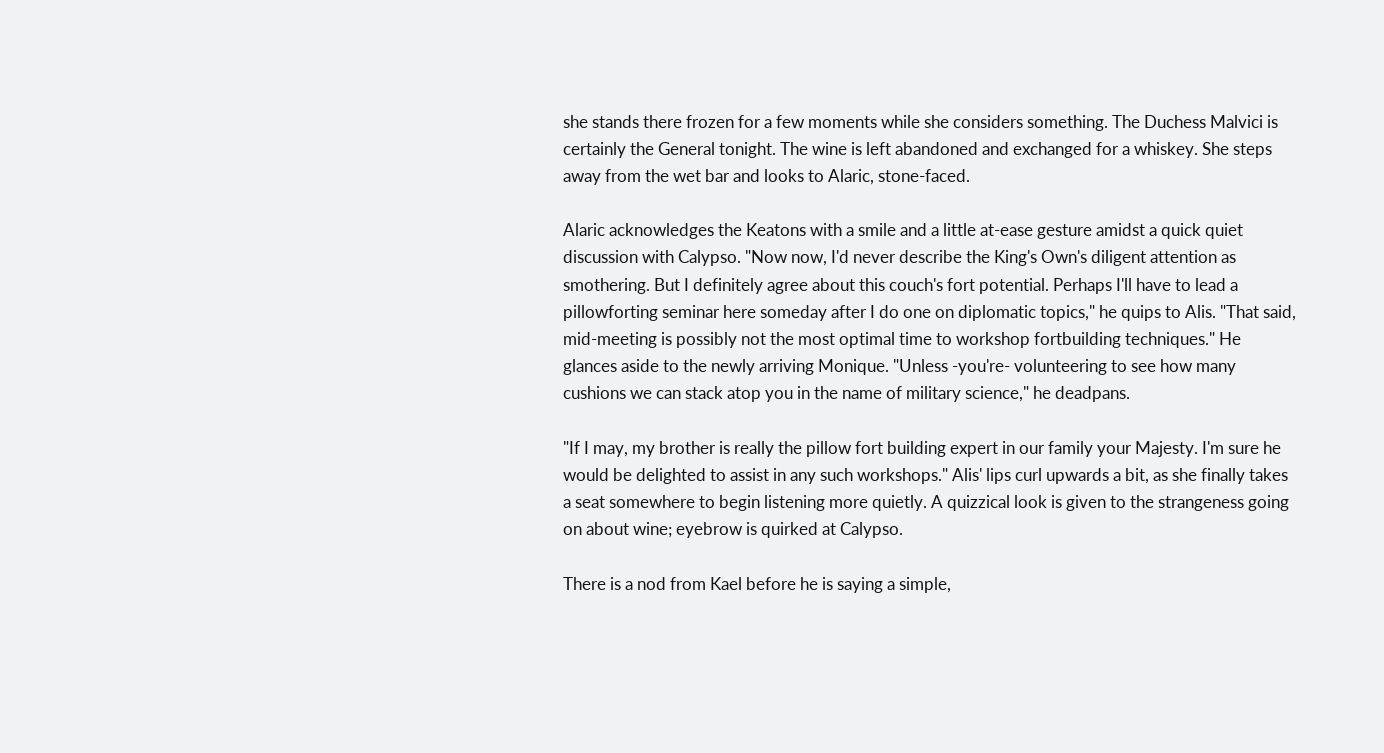she stands there frozen for a few moments while she considers something. The Duchess Malvici is certainly the General tonight. The wine is left abandoned and exchanged for a whiskey. She steps away from the wet bar and looks to Alaric, stone-faced.

Alaric acknowledges the Keatons with a smile and a little at-ease gesture amidst a quick quiet discussion with Calypso. "Now now, I'd never describe the King's Own's diligent attention as smothering. But I definitely agree about this couch's fort potential. Perhaps I'll have to lead a pillowforting seminar here someday after I do one on diplomatic topics," he quips to Alis. "That said, mid-meeting is possibly not the most optimal time to workshop fortbuilding techniques." He glances aside to the newly arriving Monique. "Unless -you're- volunteering to see how many cushions we can stack atop you in the name of military science," he deadpans.

"If I may, my brother is really the pillow fort building expert in our family your Majesty. I'm sure he would be delighted to assist in any such workshops." Alis' lips curl upwards a bit, as she finally takes a seat somewhere to begin listening more quietly. A quizzical look is given to the strangeness going on about wine; eyebrow is quirked at Calypso.

There is a nod from Kael before he is saying a simple,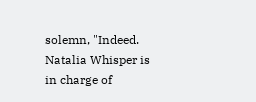solemn, "Indeed. Natalia Whisper is in charge of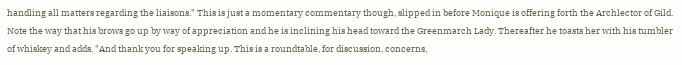handling all matters regarding the liaisons." This is just a momentary commentary though, slipped in before Monique is offering forth the Archlector of Gild. Note the way that his brows go up by way of appreciation and he is inclining his head toward the Greenmarch Lady. Thereafter he toasts her with his tumbler of whiskey and adds, "And thank you for speaking up. This is a roundtable, for discussion, concerns,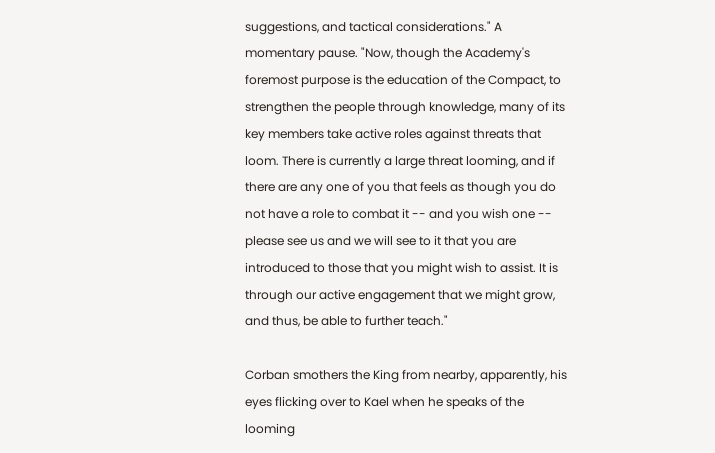suggestions, and tactical considerations." A momentary pause. "Now, though the Academy's foremost purpose is the education of the Compact, to strengthen the people through knowledge, many of its key members take active roles against threats that loom. There is currently a large threat looming, and if there are any one of you that feels as though you do not have a role to combat it -- and you wish one -- please see us and we will see to it that you are introduced to those that you might wish to assist. It is through our active engagement that we might grow, and thus, be able to further teach."

Corban smothers the King from nearby, apparently, his eyes flicking over to Kael when he speaks of the looming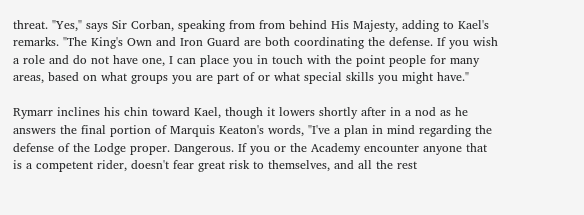threat. "Yes," says Sir Corban, speaking from from behind His Majesty, adding to Kael's remarks. "The King's Own and Iron Guard are both coordinating the defense. If you wish a role and do not have one, I can place you in touch with the point people for many areas, based on what groups you are part of or what special skills you might have."

Rymarr inclines his chin toward Kael, though it lowers shortly after in a nod as he answers the final portion of Marquis Keaton's words, "I've a plan in mind regarding the defense of the Lodge proper. Dangerous. If you or the Academy encounter anyone that is a competent rider, doesn't fear great risk to themselves, and all the rest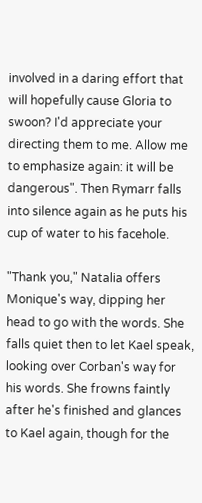involved in a daring effort that will hopefully cause Gloria to swoon? I'd appreciate your directing them to me. Allow me to emphasize again: it will be dangerous". Then Rymarr falls into silence again as he puts his cup of water to his facehole.

"Thank you," Natalia offers Monique's way, dipping her head to go with the words. She falls quiet then to let Kael speak, looking over Corban's way for his words. She frowns faintly after he's finished and glances to Kael again, though for the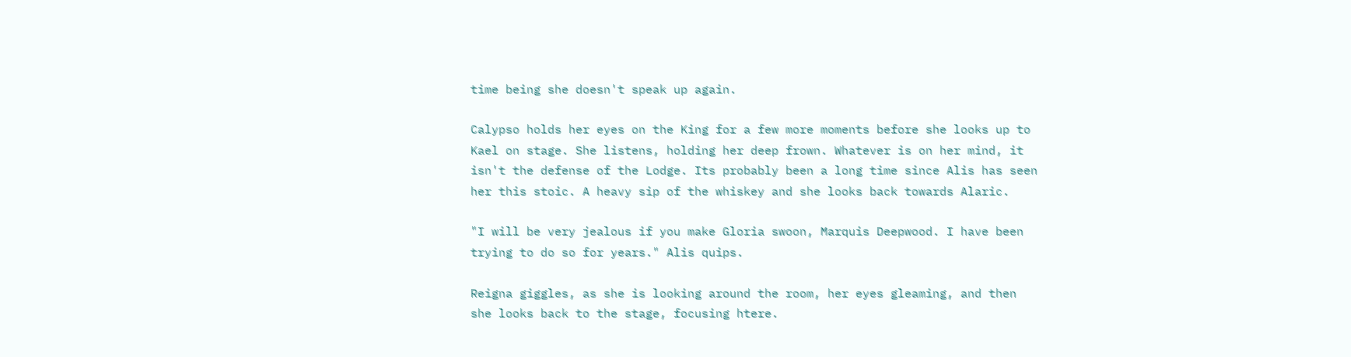time being she doesn't speak up again.

Calypso holds her eyes on the King for a few more moments before she looks up to Kael on stage. She listens, holding her deep frown. Whatever is on her mind, it isn't the defense of the Lodge. Its probably been a long time since Alis has seen her this stoic. A heavy sip of the whiskey and she looks back towards Alaric.

"I will be very jealous if you make Gloria swoon, Marquis Deepwood. I have been trying to do so for years." Alis quips.

Reigna giggles, as she is looking around the room, her eyes gleaming, and then she looks back to the stage, focusing htere.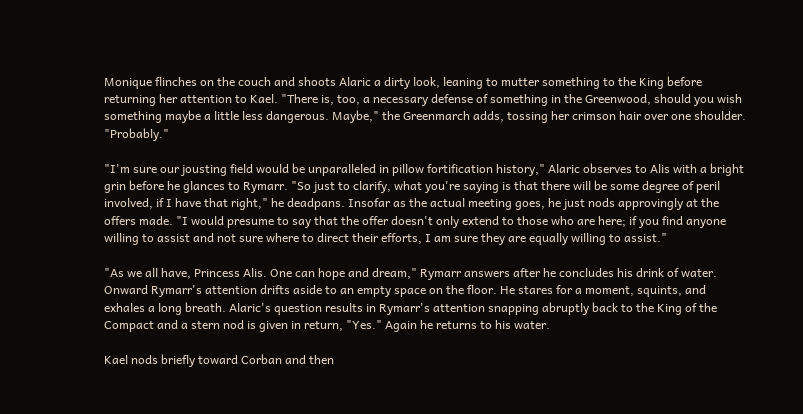Monique flinches on the couch and shoots Alaric a dirty look, leaning to mutter something to the King before returning her attention to Kael. "There is, too, a necessary defense of something in the Greenwood, should you wish something maybe a little less dangerous. Maybe," the Greenmarch adds, tossing her crimson hair over one shoulder. "Probably."

"I'm sure our jousting field would be unparalleled in pillow fortification history," Alaric observes to Alis with a bright grin before he glances to Rymarr. "So just to clarify, what you're saying is that there will be some degree of peril involved, if I have that right," he deadpans. Insofar as the actual meeting goes, he just nods approvingly at the offers made. "I would presume to say that the offer doesn't only extend to those who are here; if you find anyone willing to assist and not sure where to direct their efforts, I am sure they are equally willing to assist."

"As we all have, Princess Alis. One can hope and dream," Rymarr answers after he concludes his drink of water. Onward Rymarr's attention drifts aside to an empty space on the floor. He stares for a moment, squints, and exhales a long breath. Alaric's question results in Rymarr's attention snapping abruptly back to the King of the Compact and a stern nod is given in return, "Yes." Again he returns to his water.

Kael nods briefly toward Corban and then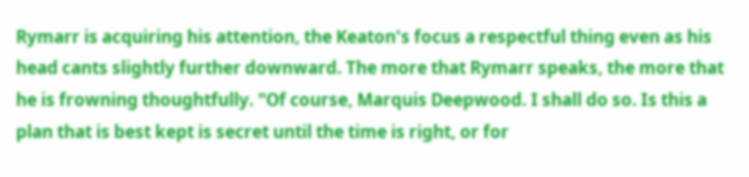Rymarr is acquiring his attention, the Keaton's focus a respectful thing even as his head cants slightly further downward. The more that Rymarr speaks, the more that he is frowning thoughtfully. "Of course, Marquis Deepwood. I shall do so. Is this a plan that is best kept is secret until the time is right, or for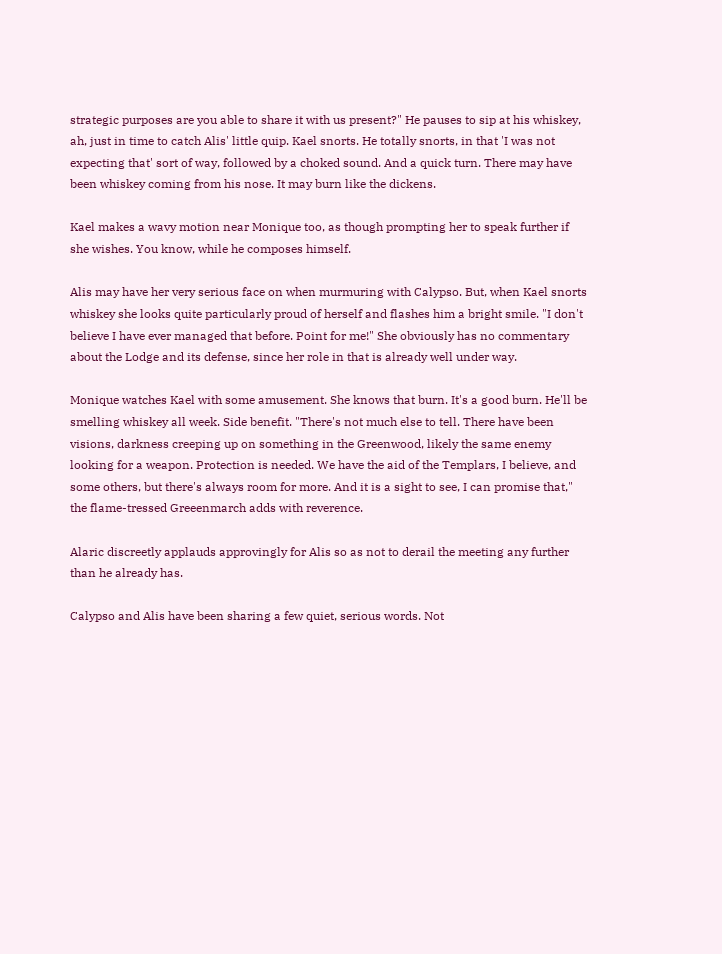strategic purposes are you able to share it with us present?" He pauses to sip at his whiskey, ah, just in time to catch Alis' little quip. Kael snorts. He totally snorts, in that 'I was not expecting that' sort of way, followed by a choked sound. And a quick turn. There may have been whiskey coming from his nose. It may burn like the dickens.

Kael makes a wavy motion near Monique too, as though prompting her to speak further if she wishes. You know, while he composes himself.

Alis may have her very serious face on when murmuring with Calypso. But, when Kael snorts whiskey she looks quite particularly proud of herself and flashes him a bright smile. "I don't believe I have ever managed that before. Point for me!" She obviously has no commentary about the Lodge and its defense, since her role in that is already well under way.

Monique watches Kael with some amusement. She knows that burn. It's a good burn. He'll be smelling whiskey all week. Side benefit. "There's not much else to tell. There have been visions, darkness creeping up on something in the Greenwood, likely the same enemy looking for a weapon. Protection is needed. We have the aid of the Templars, I believe, and some others, but there's always room for more. And it is a sight to see, I can promise that," the flame-tressed Greeenmarch adds with reverence.

Alaric discreetly applauds approvingly for Alis so as not to derail the meeting any further than he already has.

Calypso and Alis have been sharing a few quiet, serious words. Not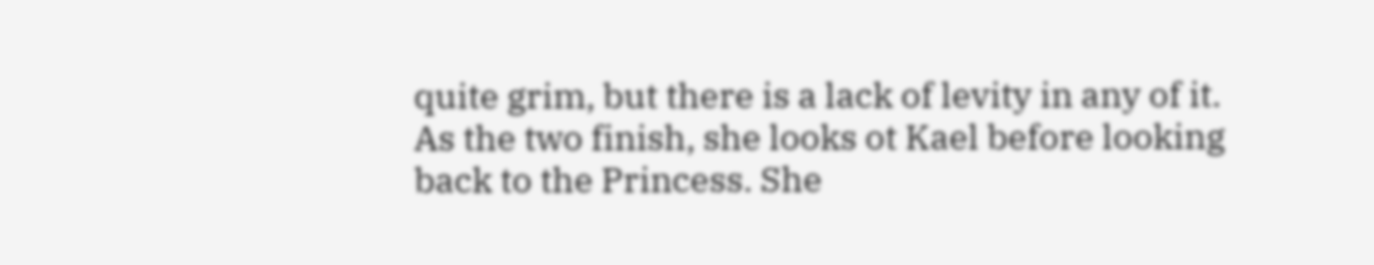quite grim, but there is a lack of levity in any of it. As the two finish, she looks ot Kael before looking back to the Princess. She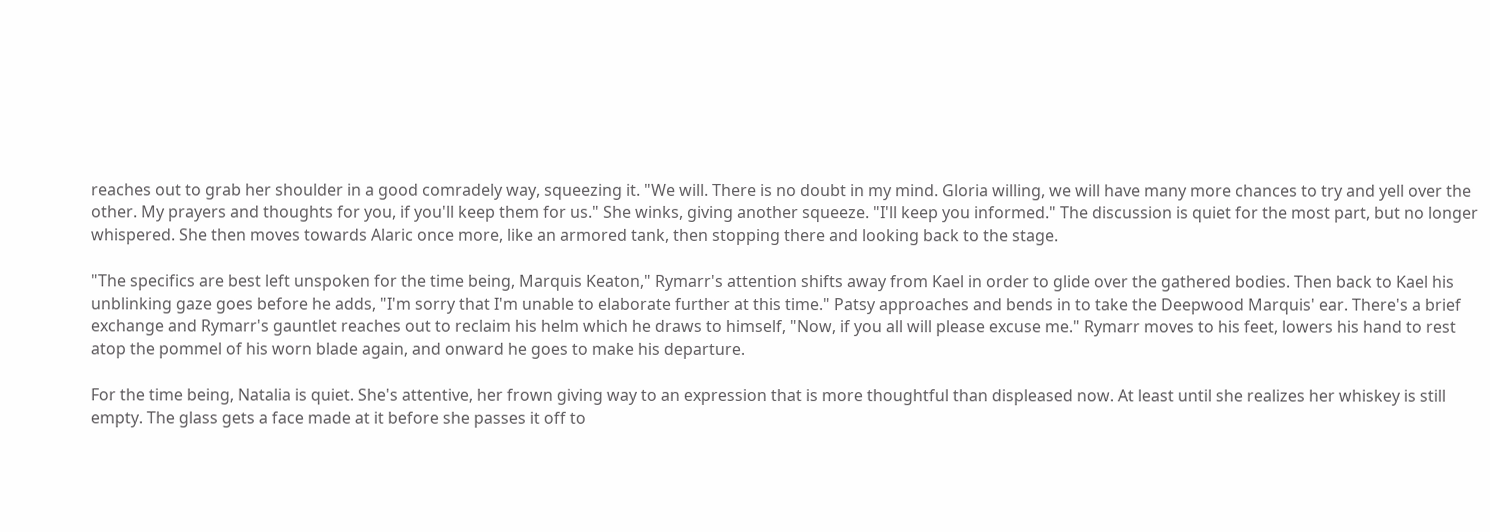reaches out to grab her shoulder in a good comradely way, squeezing it. "We will. There is no doubt in my mind. Gloria willing, we will have many more chances to try and yell over the other. My prayers and thoughts for you, if you'll keep them for us." She winks, giving another squeeze. "I'll keep you informed." The discussion is quiet for the most part, but no longer whispered. She then moves towards Alaric once more, like an armored tank, then stopping there and looking back to the stage.

"The specifics are best left unspoken for the time being, Marquis Keaton," Rymarr's attention shifts away from Kael in order to glide over the gathered bodies. Then back to Kael his unblinking gaze goes before he adds, "I'm sorry that I'm unable to elaborate further at this time." Patsy approaches and bends in to take the Deepwood Marquis' ear. There's a brief exchange and Rymarr's gauntlet reaches out to reclaim his helm which he draws to himself, "Now, if you all will please excuse me." Rymarr moves to his feet, lowers his hand to rest atop the pommel of his worn blade again, and onward he goes to make his departure.

For the time being, Natalia is quiet. She's attentive, her frown giving way to an expression that is more thoughtful than displeased now. At least until she realizes her whiskey is still empty. The glass gets a face made at it before she passes it off to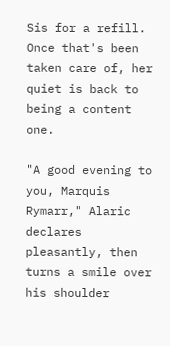Sis for a refill. Once that's been taken care of, her quiet is back to being a content one.

"A good evening to you, Marquis Rymarr," Alaric declares pleasantly, then turns a smile over his shoulder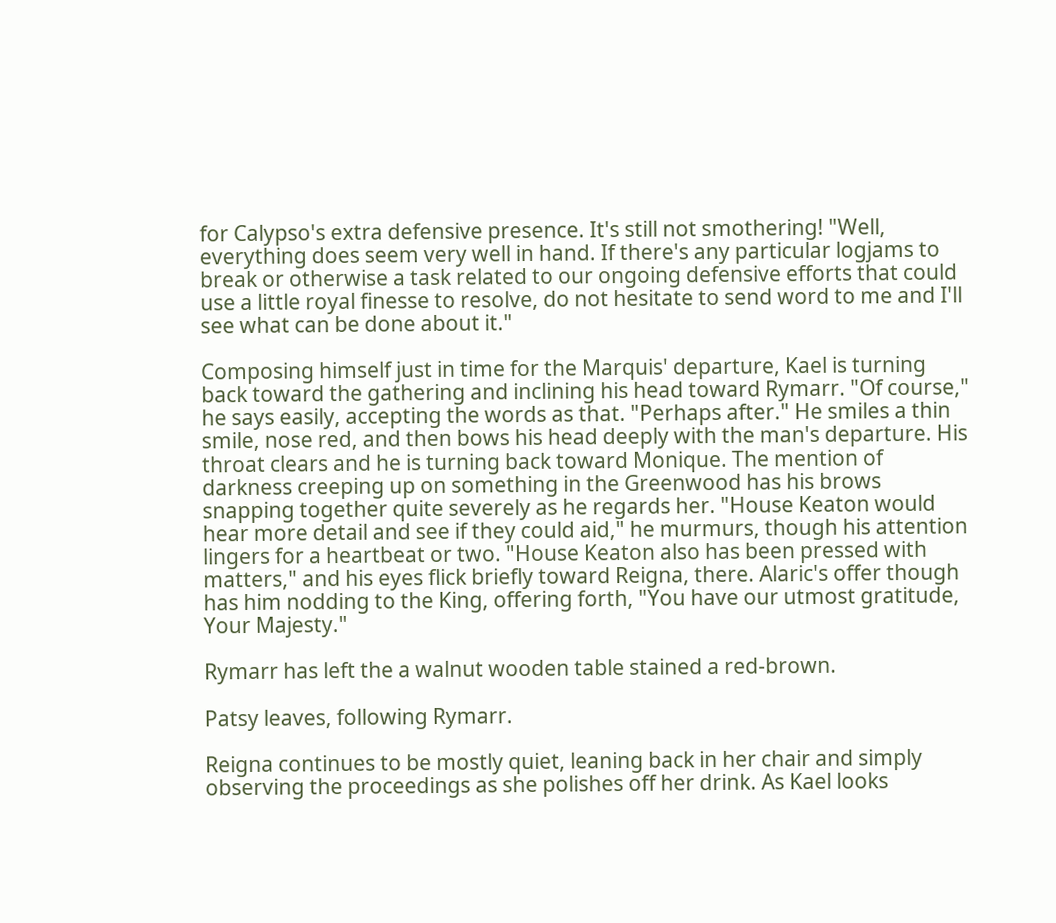for Calypso's extra defensive presence. It's still not smothering! "Well, everything does seem very well in hand. If there's any particular logjams to break or otherwise a task related to our ongoing defensive efforts that could use a little royal finesse to resolve, do not hesitate to send word to me and I'll see what can be done about it."

Composing himself just in time for the Marquis' departure, Kael is turning back toward the gathering and inclining his head toward Rymarr. "Of course," he says easily, accepting the words as that. "Perhaps after." He smiles a thin smile, nose red, and then bows his head deeply with the man's departure. His throat clears and he is turning back toward Monique. The mention of darkness creeping up on something in the Greenwood has his brows snapping together quite severely as he regards her. "House Keaton would hear more detail and see if they could aid," he murmurs, though his attention lingers for a heartbeat or two. "House Keaton also has been pressed with matters," and his eyes flick briefly toward Reigna, there. Alaric's offer though has him nodding to the King, offering forth, "You have our utmost gratitude, Your Majesty."

Rymarr has left the a walnut wooden table stained a red-brown.

Patsy leaves, following Rymarr.

Reigna continues to be mostly quiet, leaning back in her chair and simply observing the proceedings as she polishes off her drink. As Kael looks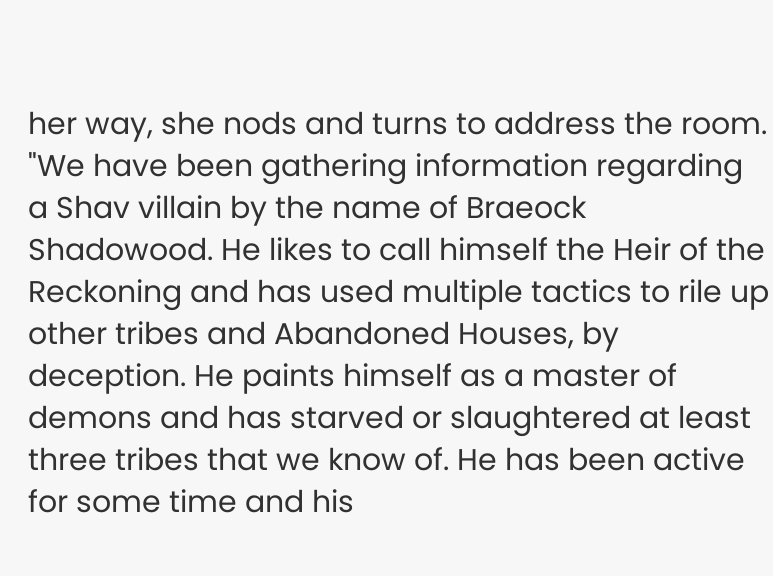her way, she nods and turns to address the room. "We have been gathering information regarding a Shav villain by the name of Braeock Shadowood. He likes to call himself the Heir of the Reckoning and has used multiple tactics to rile up other tribes and Abandoned Houses, by deception. He paints himself as a master of demons and has starved or slaughtered at least three tribes that we know of. He has been active for some time and his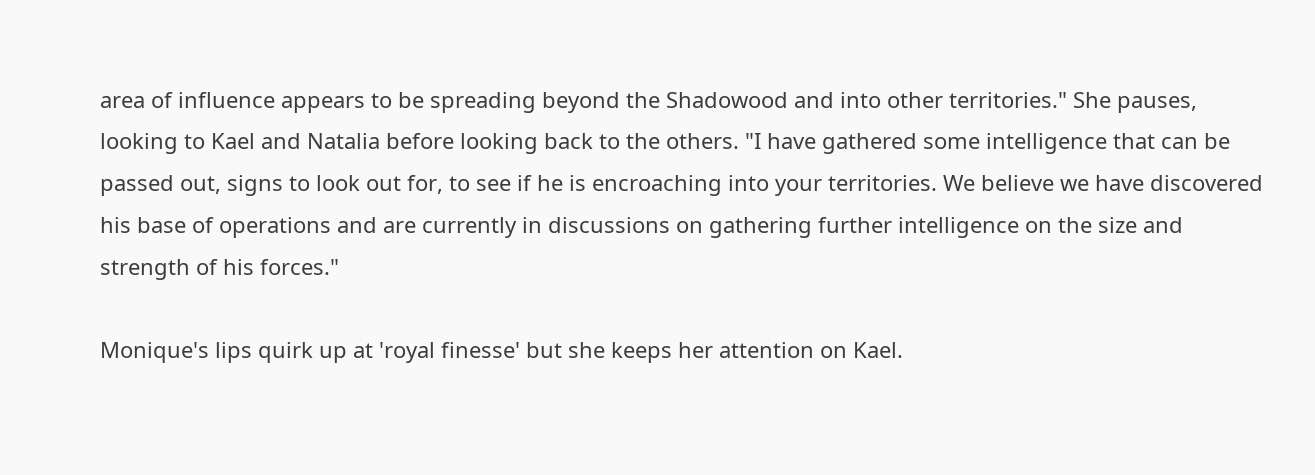area of influence appears to be spreading beyond the Shadowood and into other territories." She pauses, looking to Kael and Natalia before looking back to the others. "I have gathered some intelligence that can be passed out, signs to look out for, to see if he is encroaching into your territories. We believe we have discovered his base of operations and are currently in discussions on gathering further intelligence on the size and strength of his forces."

Monique's lips quirk up at 'royal finesse' but she keeps her attention on Kael.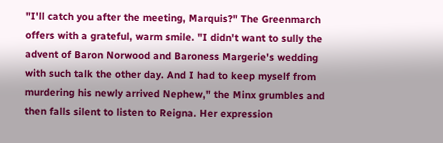"I'll catch you after the meeting, Marquis?" The Greenmarch offers with a grateful, warm smile. "I didn't want to sully the advent of Baron Norwood and Baroness Margerie's wedding with such talk the other day. And I had to keep myself from murdering his newly arrived Nephew," the Minx grumbles and then falls silent to listen to Reigna. Her expression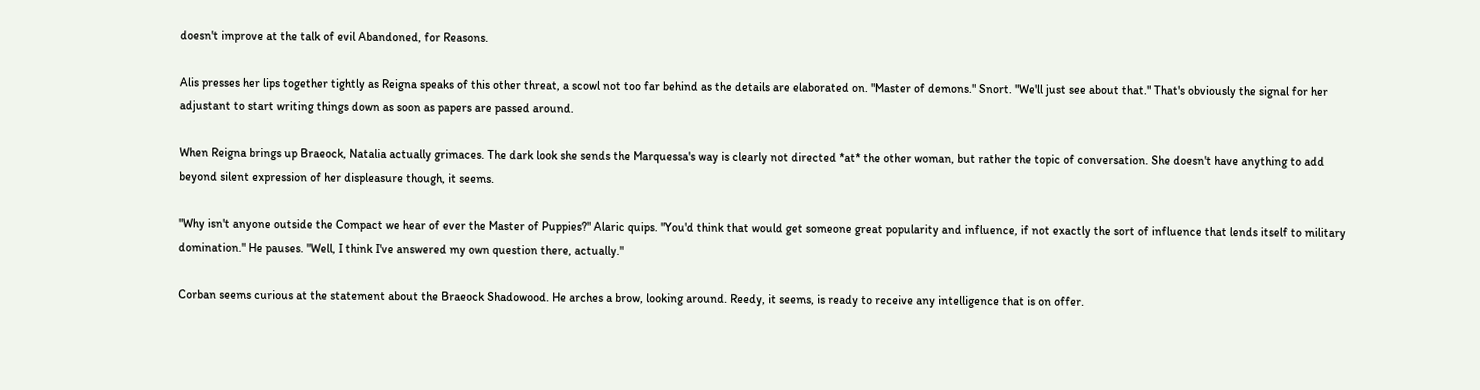doesn't improve at the talk of evil Abandoned, for Reasons.

Alis presses her lips together tightly as Reigna speaks of this other threat, a scowl not too far behind as the details are elaborated on. "Master of demons." Snort. "We'll just see about that." That's obviously the signal for her adjustant to start writing things down as soon as papers are passed around.

When Reigna brings up Braeock, Natalia actually grimaces. The dark look she sends the Marquessa's way is clearly not directed *at* the other woman, but rather the topic of conversation. She doesn't have anything to add beyond silent expression of her displeasure though, it seems.

"Why isn't anyone outside the Compact we hear of ever the Master of Puppies?" Alaric quips. "You'd think that would get someone great popularity and influence, if not exactly the sort of influence that lends itself to military domination." He pauses. "Well, I think I've answered my own question there, actually."

Corban seems curious at the statement about the Braeock Shadowood. He arches a brow, looking around. Reedy, it seems, is ready to receive any intelligence that is on offer.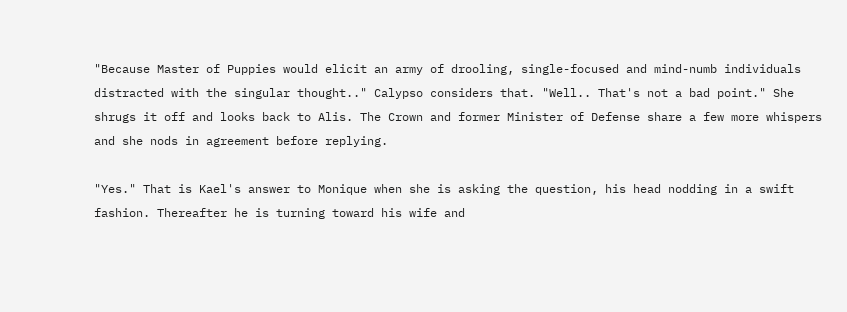"Because Master of Puppies would elicit an army of drooling, single-focused and mind-numb individuals distracted with the singular thought.." Calypso considers that. "Well.. That's not a bad point." She shrugs it off and looks back to Alis. The Crown and former Minister of Defense share a few more whispers and she nods in agreement before replying.

"Yes." That is Kael's answer to Monique when she is asking the question, his head nodding in a swift fashion. Thereafter he is turning toward his wife and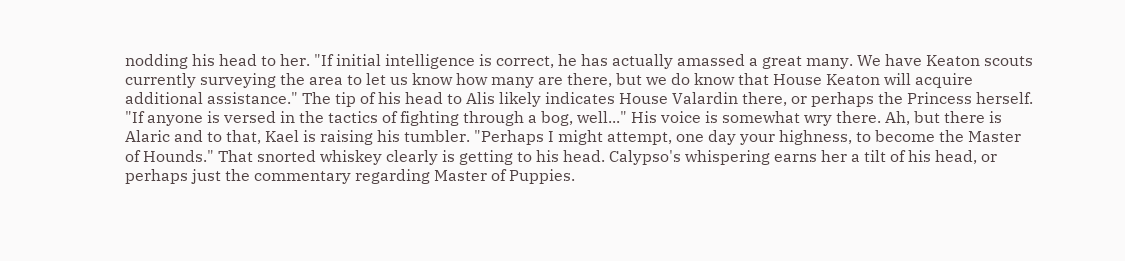nodding his head to her. "If initial intelligence is correct, he has actually amassed a great many. We have Keaton scouts currently surveying the area to let us know how many are there, but we do know that House Keaton will acquire additional assistance." The tip of his head to Alis likely indicates House Valardin there, or perhaps the Princess herself. "If anyone is versed in the tactics of fighting through a bog, well..." His voice is somewhat wry there. Ah, but there is Alaric and to that, Kael is raising his tumbler. "Perhaps I might attempt, one day your highness, to become the Master of Hounds." That snorted whiskey clearly is getting to his head. Calypso's whispering earns her a tilt of his head, or perhaps just the commentary regarding Master of Puppies.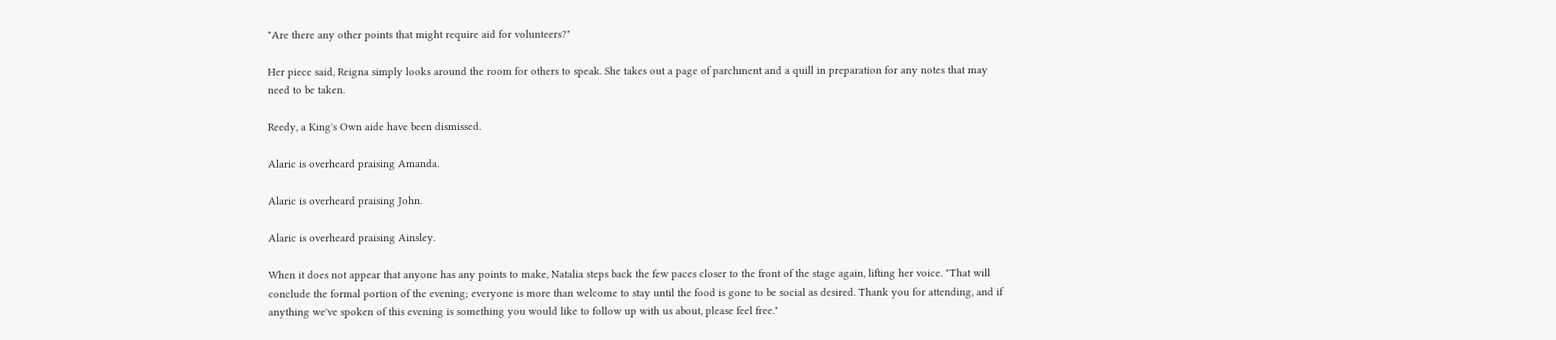"Are there any other points that might require aid for volunteers?"

Her piece said, Reigna simply looks around the room for others to speak. She takes out a page of parchment and a quill in preparation for any notes that may need to be taken.

Reedy, a King's Own aide have been dismissed.

Alaric is overheard praising Amanda.

Alaric is overheard praising John.

Alaric is overheard praising Ainsley.

When it does not appear that anyone has any points to make, Natalia steps back the few paces closer to the front of the stage again, lifting her voice. "That will conclude the formal portion of the evening; everyone is more than welcome to stay until the food is gone to be social as desired. Thank you for attending, and if anything we've spoken of this evening is something you would like to follow up with us about, please feel free."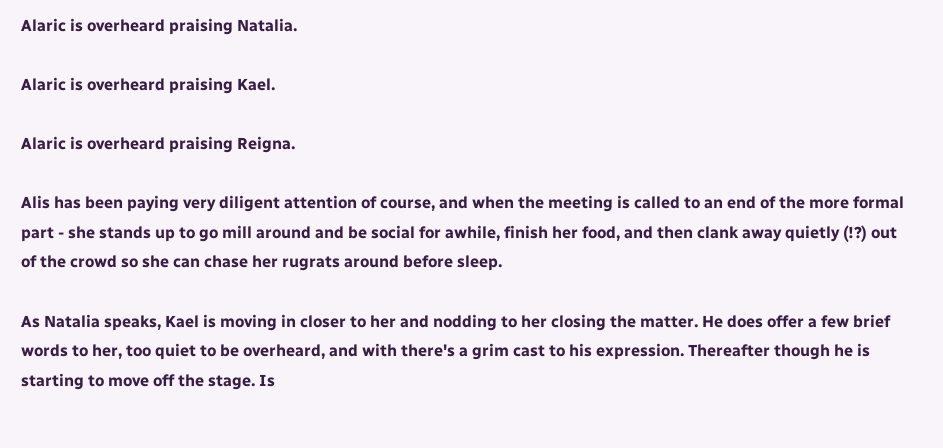Alaric is overheard praising Natalia.

Alaric is overheard praising Kael.

Alaric is overheard praising Reigna.

Alis has been paying very diligent attention of course, and when the meeting is called to an end of the more formal part - she stands up to go mill around and be social for awhile, finish her food, and then clank away quietly (!?) out of the crowd so she can chase her rugrats around before sleep.

As Natalia speaks, Kael is moving in closer to her and nodding to her closing the matter. He does offer a few brief words to her, too quiet to be overheard, and with there's a grim cast to his expression. Thereafter though he is starting to move off the stage. Is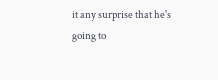it any surprise that he's going to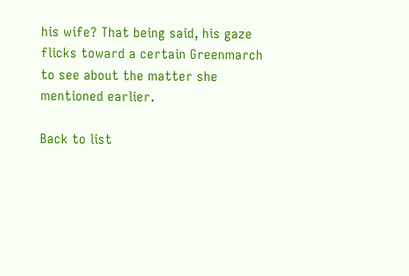his wife? That being said, his gaze flicks toward a certain Greenmarch to see about the matter she mentioned earlier.

Back to list